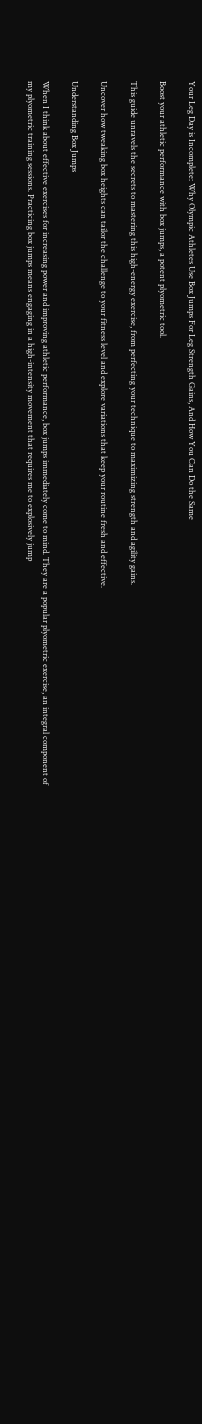Your Leg Day is Incomplete: Why Olympic Athletes Use Box Jumps For Leg Strength Gains, And How You Can Do the Same

Boost your athletic performance with box jumps, a potent plyometric tool.

This guide unravels the secrets to mastering this high-energy exercise, from perfecting your technique to maximizing strength and agility gains.

Uncover how tweaking box heights can tailor the challenge to your fitness level and explore variations that keep your routine fresh and effective.

Understanding Box Jumps

When I think about effective exercises for increasing power and improving athletic performance, box jumps immediately come to mind. They are a popular plyometric exercise, an integral component of my plyometric training sessions. Practicing box jumps means engaging in a high-intensity movement that requires me to explosively jump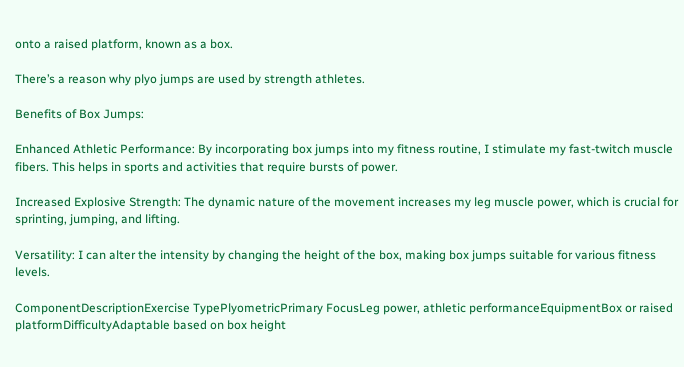onto a raised platform, known as a box.

There’s a reason why plyo jumps are used by strength athletes.

Benefits of Box Jumps:

Enhanced Athletic Performance: By incorporating box jumps into my fitness routine, I stimulate my fast-twitch muscle fibers. This helps in sports and activities that require bursts of power.

Increased Explosive Strength: The dynamic nature of the movement increases my leg muscle power, which is crucial for sprinting, jumping, and lifting.

Versatility: I can alter the intensity by changing the height of the box, making box jumps suitable for various fitness levels.

ComponentDescriptionExercise TypePlyometricPrimary FocusLeg power, athletic performanceEquipmentBox or raised platformDifficultyAdaptable based on box height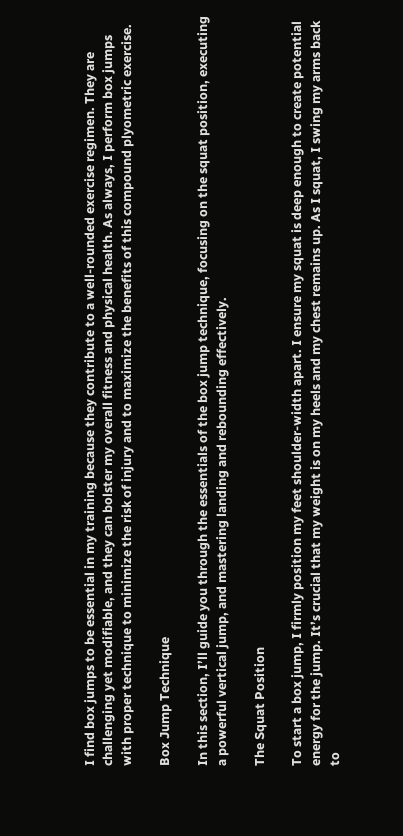I find box jumps to be essential in my training because they contribute to a well-rounded exercise regimen. They are challenging yet modifiable, and they can bolster my overall fitness and physical health. As always, I perform box jumps with proper technique to minimize the risk of injury and to maximize the benefits of this compound plyometric exercise.

Box Jump Technique

In this section, I’ll guide you through the essentials of the box jump technique, focusing on the squat position, executing a powerful vertical jump, and mastering landing and rebounding effectively.

The Squat Position

To start a box jump, I firmly position my feet shoulder-width apart. I ensure my squat is deep enough to create potential energy for the jump. It’s crucial that my weight is on my heels and my chest remains up. As I squat, I swing my arms back to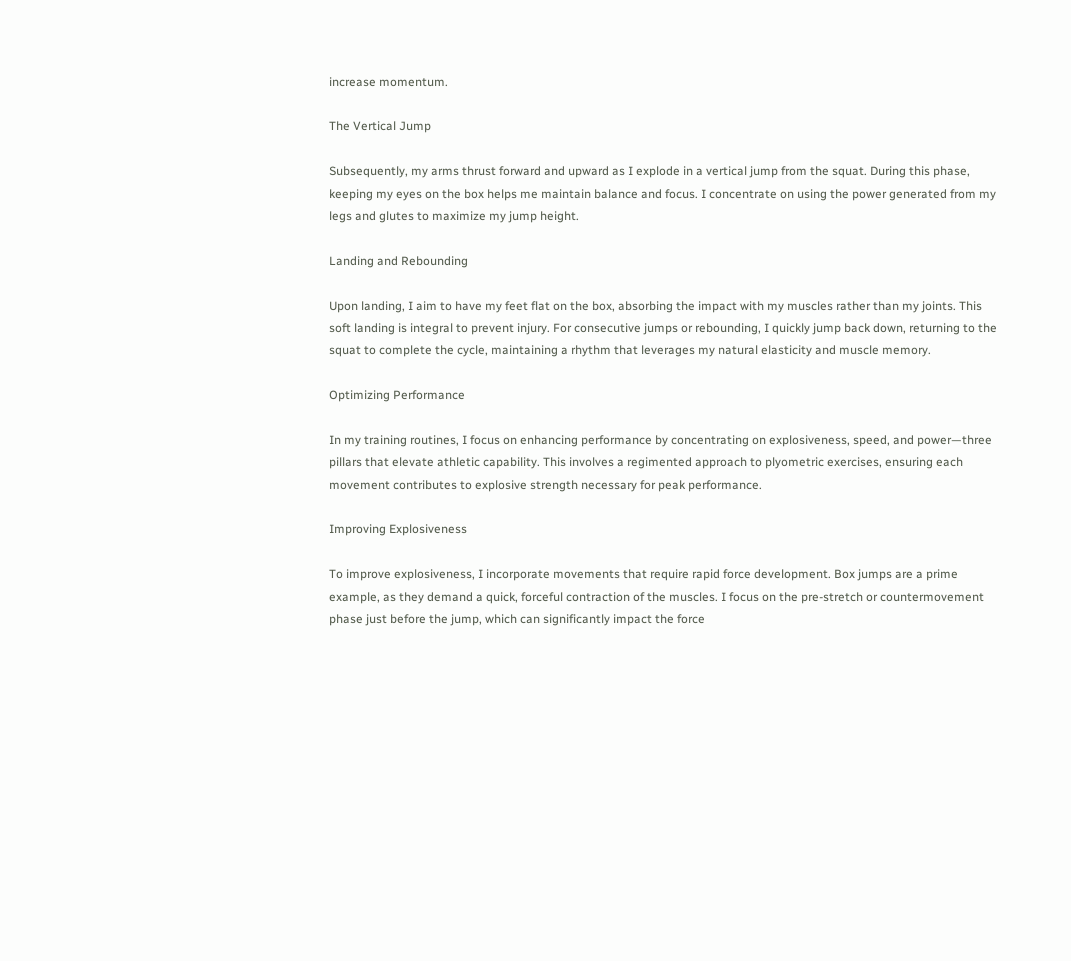increase momentum.

The Vertical Jump

Subsequently, my arms thrust forward and upward as I explode in a vertical jump from the squat. During this phase, keeping my eyes on the box helps me maintain balance and focus. I concentrate on using the power generated from my legs and glutes to maximize my jump height.

Landing and Rebounding

Upon landing, I aim to have my feet flat on the box, absorbing the impact with my muscles rather than my joints. This soft landing is integral to prevent injury. For consecutive jumps or rebounding, I quickly jump back down, returning to the squat to complete the cycle, maintaining a rhythm that leverages my natural elasticity and muscle memory.

Optimizing Performance

In my training routines, I focus on enhancing performance by concentrating on explosiveness, speed, and power—three pillars that elevate athletic capability. This involves a regimented approach to plyometric exercises, ensuring each movement contributes to explosive strength necessary for peak performance.

Improving Explosiveness

To improve explosiveness, I incorporate movements that require rapid force development. Box jumps are a prime example, as they demand a quick, forceful contraction of the muscles. I focus on the pre-stretch or countermovement phase just before the jump, which can significantly impact the force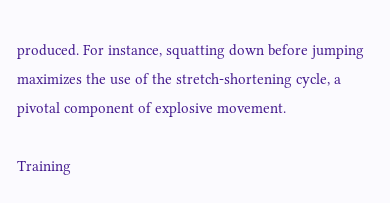produced. For instance, squatting down before jumping maximizes the use of the stretch-shortening cycle, a pivotal component of explosive movement.

Training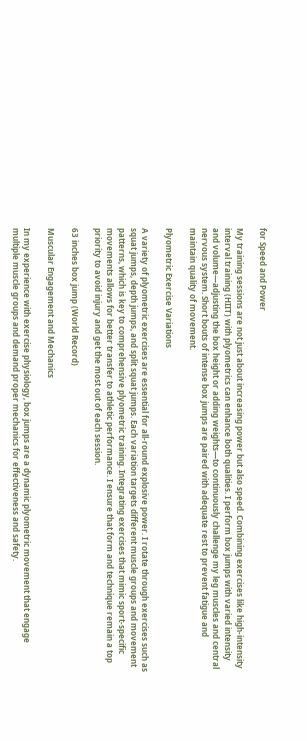for Speed and Power

My training sessions are not just about increasing power but also speed. Combining exercises like high-intensity interval training (HIIT) with plyometrics can enhance both qualities. I perform box jumps with varied intensity and volume—adjusting the box height or adding weights—to continuously challenge my leg muscles and central nervous system. Short bouts of intense box jumps are paired with adequate rest to prevent fatigue and maintain quality of movement.

Plyometric Exercise Variations

A variety of plyometric exercises are essential for all-round explosive power. I rotate through exercises such as squat jumps, depth jumps, and split squat jumps. Each variation targets different muscle groups and movement patterns, which is key to comprehensive plyometric training. Integrating exercises that mimic sport-specific movements allows for better transfer to athletic performance. I ensure that form and technique remain a top priority to avoid injury and get the most out of each session.

63 inches box jump (World Record)

Muscular Engagement and Mechanics

In my experience with exercise physiology, box jumps are a dynamic plyometric movement that engage multiple muscle groups and demand proper mechanics for effectiveness and safety.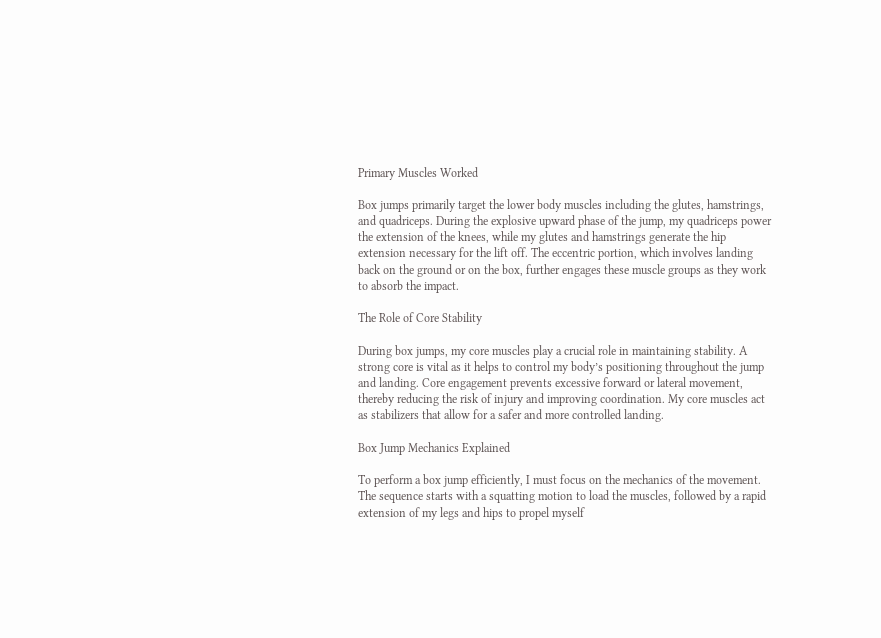Primary Muscles Worked

Box jumps primarily target the lower body muscles including the glutes, hamstrings, and quadriceps. During the explosive upward phase of the jump, my quadriceps power the extension of the knees, while my glutes and hamstrings generate the hip extension necessary for the lift off. The eccentric portion, which involves landing back on the ground or on the box, further engages these muscle groups as they work to absorb the impact.

The Role of Core Stability

During box jumps, my core muscles play a crucial role in maintaining stability. A strong core is vital as it helps to control my body’s positioning throughout the jump and landing. Core engagement prevents excessive forward or lateral movement, thereby reducing the risk of injury and improving coordination. My core muscles act as stabilizers that allow for a safer and more controlled landing.

Box Jump Mechanics Explained

To perform a box jump efficiently, I must focus on the mechanics of the movement. The sequence starts with a squatting motion to load the muscles, followed by a rapid extension of my legs and hips to propel myself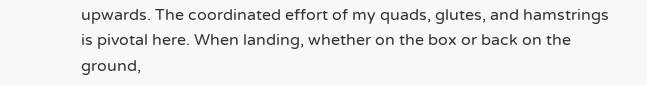upwards. The coordinated effort of my quads, glutes, and hamstrings is pivotal here. When landing, whether on the box or back on the ground,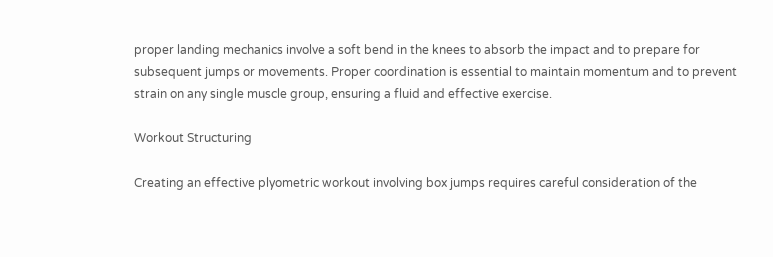proper landing mechanics involve a soft bend in the knees to absorb the impact and to prepare for subsequent jumps or movements. Proper coordination is essential to maintain momentum and to prevent strain on any single muscle group, ensuring a fluid and effective exercise.

Workout Structuring

Creating an effective plyometric workout involving box jumps requires careful consideration of the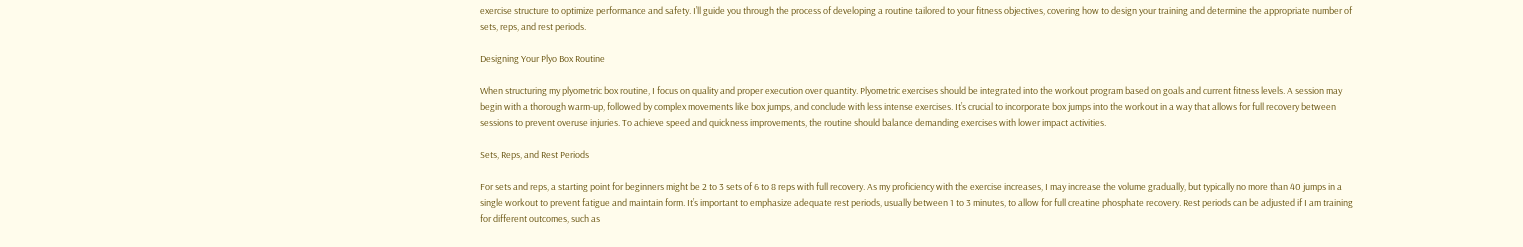exercise structure to optimize performance and safety. I’ll guide you through the process of developing a routine tailored to your fitness objectives, covering how to design your training and determine the appropriate number of sets, reps, and rest periods.

Designing Your Plyo Box Routine

When structuring my plyometric box routine, I focus on quality and proper execution over quantity. Plyometric exercises should be integrated into the workout program based on goals and current fitness levels. A session may begin with a thorough warm-up, followed by complex movements like box jumps, and conclude with less intense exercises. It’s crucial to incorporate box jumps into the workout in a way that allows for full recovery between sessions to prevent overuse injuries. To achieve speed and quickness improvements, the routine should balance demanding exercises with lower impact activities.

Sets, Reps, and Rest Periods

For sets and reps, a starting point for beginners might be 2 to 3 sets of 6 to 8 reps with full recovery. As my proficiency with the exercise increases, I may increase the volume gradually, but typically no more than 40 jumps in a single workout to prevent fatigue and maintain form. It’s important to emphasize adequate rest periods, usually between 1 to 3 minutes, to allow for full creatine phosphate recovery. Rest periods can be adjusted if I am training for different outcomes, such as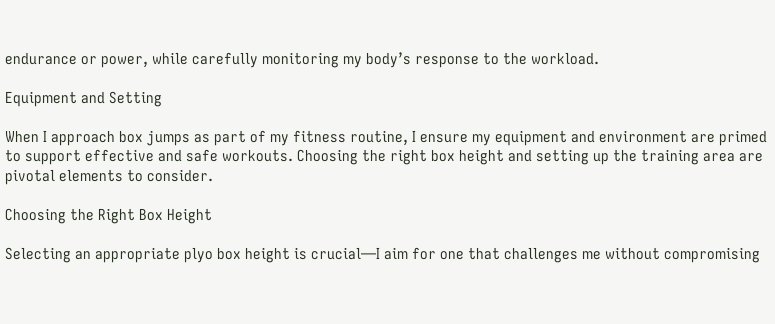endurance or power, while carefully monitoring my body’s response to the workload.

Equipment and Setting

When I approach box jumps as part of my fitness routine, I ensure my equipment and environment are primed to support effective and safe workouts. Choosing the right box height and setting up the training area are pivotal elements to consider.

Choosing the Right Box Height

Selecting an appropriate plyo box height is crucial—I aim for one that challenges me without compromising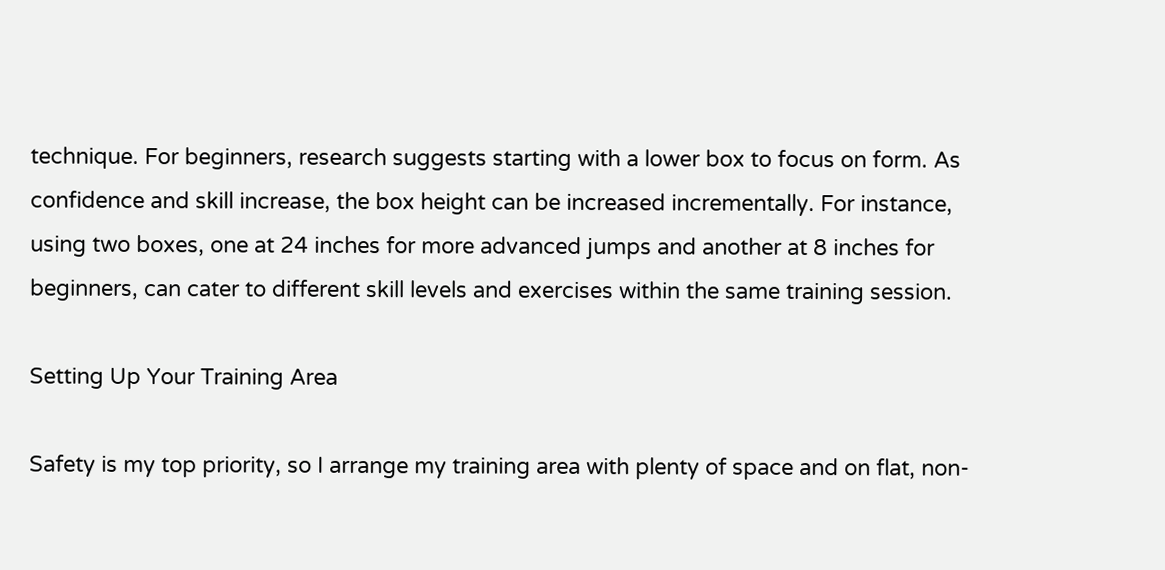technique. For beginners, research suggests starting with a lower box to focus on form. As confidence and skill increase, the box height can be increased incrementally. For instance, using two boxes, one at 24 inches for more advanced jumps and another at 8 inches for beginners, can cater to different skill levels and exercises within the same training session.

Setting Up Your Training Area

Safety is my top priority, so I arrange my training area with plenty of space and on flat, non-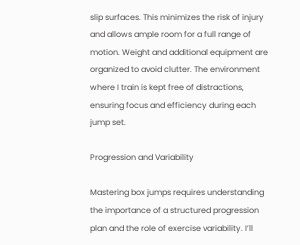slip surfaces. This minimizes the risk of injury and allows ample room for a full range of motion. Weight and additional equipment are organized to avoid clutter. The environment where I train is kept free of distractions, ensuring focus and efficiency during each jump set.

Progression and Variability

Mastering box jumps requires understanding the importance of a structured progression plan and the role of exercise variability. I’ll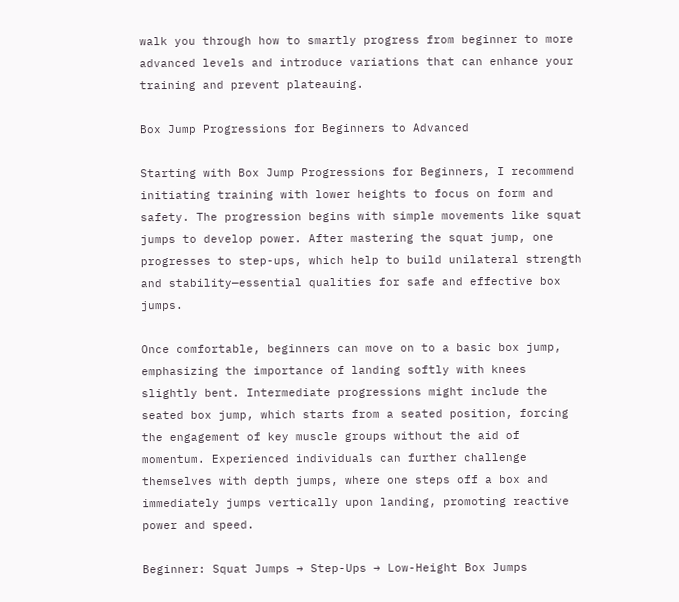walk you through how to smartly progress from beginner to more advanced levels and introduce variations that can enhance your training and prevent plateauing.

Box Jump Progressions for Beginners to Advanced

Starting with Box Jump Progressions for Beginners, I recommend initiating training with lower heights to focus on form and safety. The progression begins with simple movements like squat jumps to develop power. After mastering the squat jump, one progresses to step-ups, which help to build unilateral strength and stability—essential qualities for safe and effective box jumps.

Once comfortable, beginners can move on to a basic box jump, emphasizing the importance of landing softly with knees slightly bent. Intermediate progressions might include the seated box jump, which starts from a seated position, forcing the engagement of key muscle groups without the aid of momentum. Experienced individuals can further challenge themselves with depth jumps, where one steps off a box and immediately jumps vertically upon landing, promoting reactive power and speed.

Beginner: Squat Jumps → Step-Ups → Low-Height Box Jumps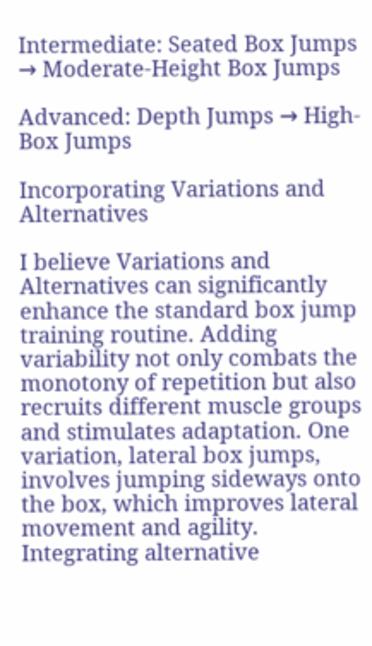Intermediate: Seated Box Jumps → Moderate-Height Box Jumps

Advanced: Depth Jumps → High-Box Jumps

Incorporating Variations and Alternatives

I believe Variations and Alternatives can significantly enhance the standard box jump training routine. Adding variability not only combats the monotony of repetition but also recruits different muscle groups and stimulates adaptation. One variation, lateral box jumps, involves jumping sideways onto the box, which improves lateral movement and agility. Integrating alternative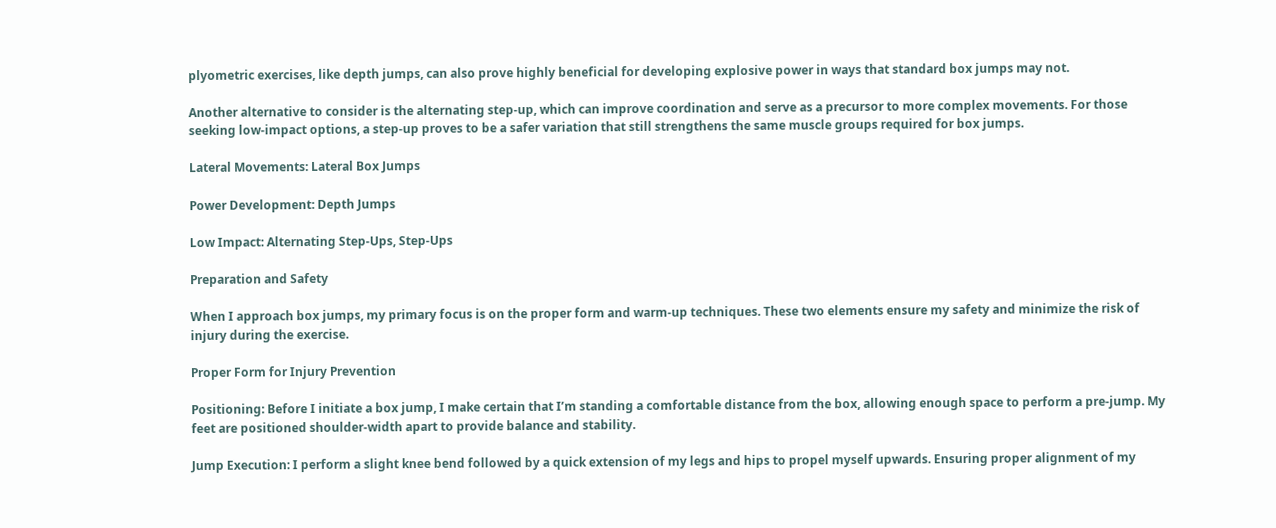plyometric exercises, like depth jumps, can also prove highly beneficial for developing explosive power in ways that standard box jumps may not.

Another alternative to consider is the alternating step-up, which can improve coordination and serve as a precursor to more complex movements. For those seeking low-impact options, a step-up proves to be a safer variation that still strengthens the same muscle groups required for box jumps.

Lateral Movements: Lateral Box Jumps

Power Development: Depth Jumps

Low Impact: Alternating Step-Ups, Step-Ups

Preparation and Safety

When I approach box jumps, my primary focus is on the proper form and warm-up techniques. These two elements ensure my safety and minimize the risk of injury during the exercise.

Proper Form for Injury Prevention

Positioning: Before I initiate a box jump, I make certain that I’m standing a comfortable distance from the box, allowing enough space to perform a pre-jump. My feet are positioned shoulder-width apart to provide balance and stability.

Jump Execution: I perform a slight knee bend followed by a quick extension of my legs and hips to propel myself upwards. Ensuring proper alignment of my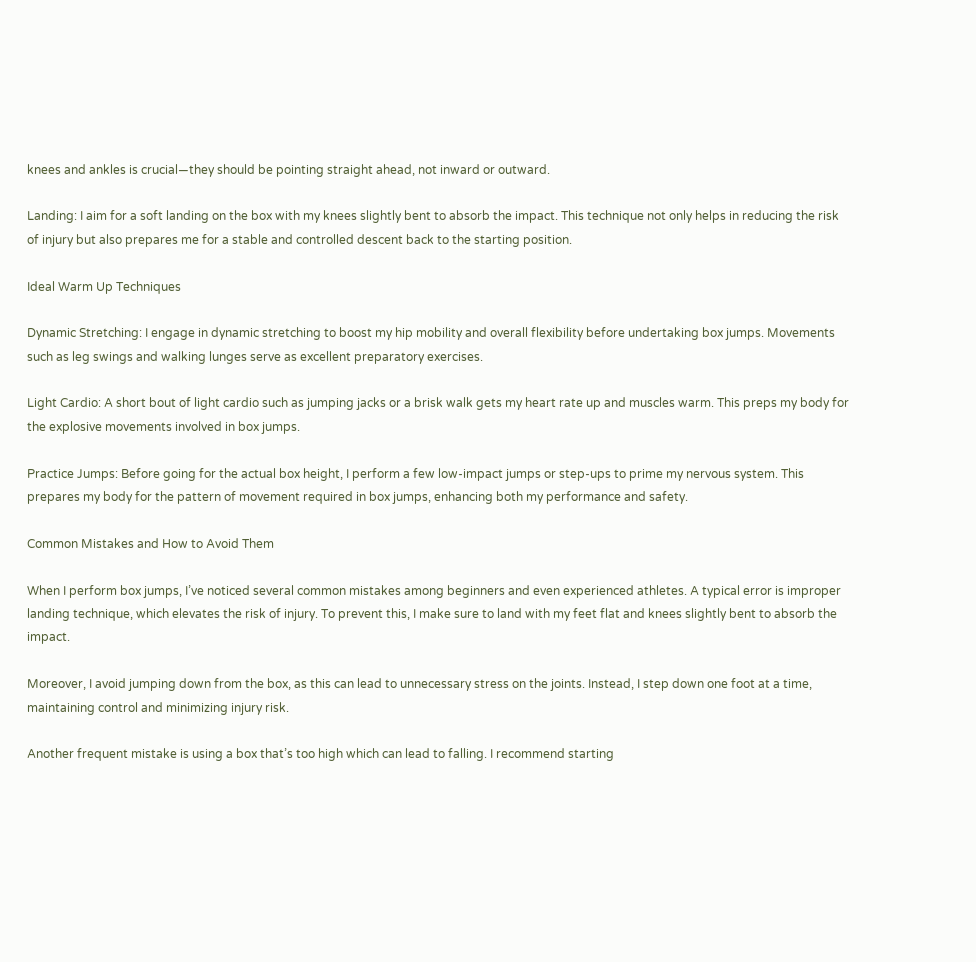knees and ankles is crucial—they should be pointing straight ahead, not inward or outward.

Landing: I aim for a soft landing on the box with my knees slightly bent to absorb the impact. This technique not only helps in reducing the risk of injury but also prepares me for a stable and controlled descent back to the starting position.

Ideal Warm Up Techniques

Dynamic Stretching: I engage in dynamic stretching to boost my hip mobility and overall flexibility before undertaking box jumps. Movements such as leg swings and walking lunges serve as excellent preparatory exercises.

Light Cardio: A short bout of light cardio such as jumping jacks or a brisk walk gets my heart rate up and muscles warm. This preps my body for the explosive movements involved in box jumps.

Practice Jumps: Before going for the actual box height, I perform a few low-impact jumps or step-ups to prime my nervous system. This prepares my body for the pattern of movement required in box jumps, enhancing both my performance and safety.

Common Mistakes and How to Avoid Them

When I perform box jumps, I’ve noticed several common mistakes among beginners and even experienced athletes. A typical error is improper landing technique, which elevates the risk of injury. To prevent this, I make sure to land with my feet flat and knees slightly bent to absorb the impact.

Moreover, I avoid jumping down from the box, as this can lead to unnecessary stress on the joints. Instead, I step down one foot at a time, maintaining control and minimizing injury risk.

Another frequent mistake is using a box that’s too high which can lead to falling. I recommend starting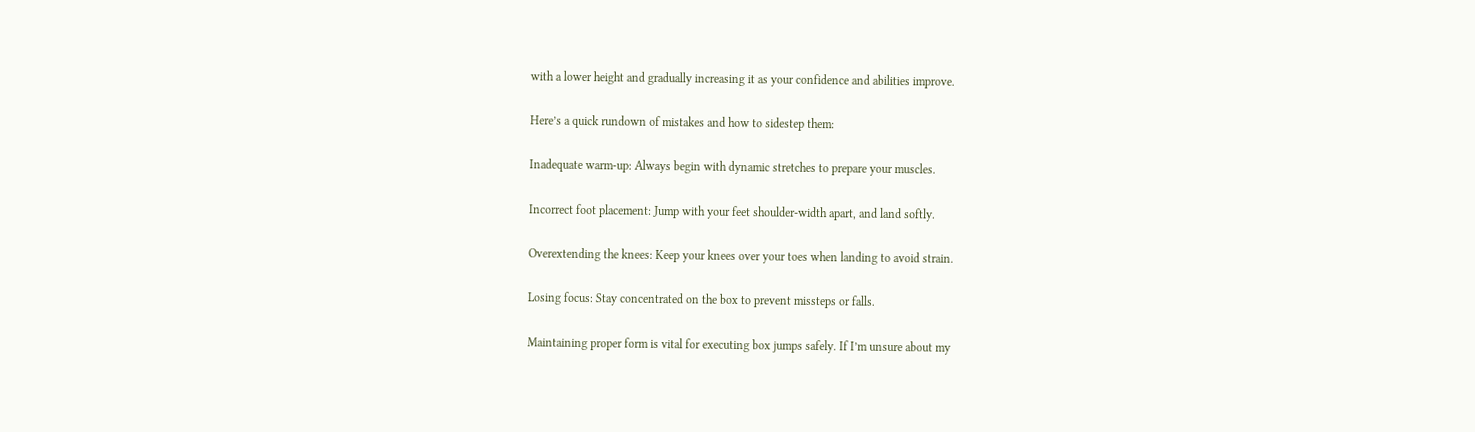with a lower height and gradually increasing it as your confidence and abilities improve.

Here’s a quick rundown of mistakes and how to sidestep them:

Inadequate warm-up: Always begin with dynamic stretches to prepare your muscles.

Incorrect foot placement: Jump with your feet shoulder-width apart, and land softly.

Overextending the knees: Keep your knees over your toes when landing to avoid strain.

Losing focus: Stay concentrated on the box to prevent missteps or falls.

Maintaining proper form is vital for executing box jumps safely. If I’m unsure about my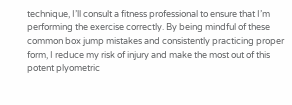technique, I’ll consult a fitness professional to ensure that I’m performing the exercise correctly. By being mindful of these common box jump mistakes and consistently practicing proper form, I reduce my risk of injury and make the most out of this potent plyometric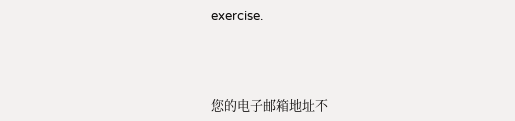exercise.



您的电子邮箱地址不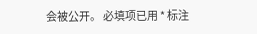会被公开。 必填项已用 * 标注